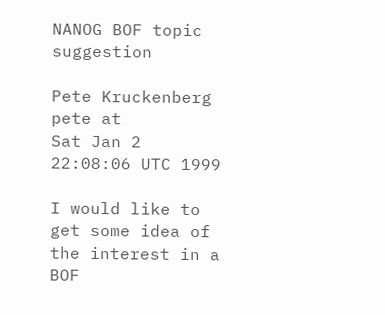NANOG BOF topic suggestion

Pete Kruckenberg pete at
Sat Jan 2 22:08:06 UTC 1999

I would like to get some idea of the interest in a BOF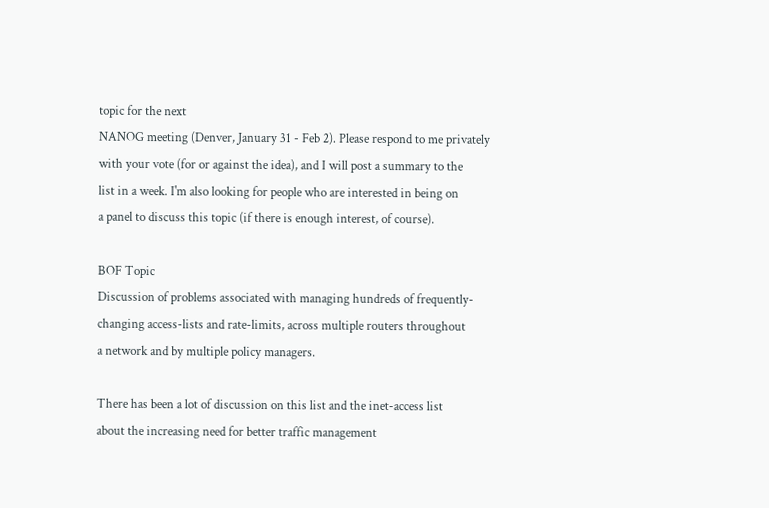topic for the next
NANOG meeting (Denver, January 31 - Feb 2). Please respond to me privately
with your vote (for or against the idea), and I will post a summary to the
list in a week. I'm also looking for people who are interested in being on
a panel to discuss this topic (if there is enough interest, of course).

BOF Topic
Discussion of problems associated with managing hundreds of frequently-
changing access-lists and rate-limits, across multiple routers throughout
a network and by multiple policy managers.

There has been a lot of discussion on this list and the inet-access list
about the increasing need for better traffic management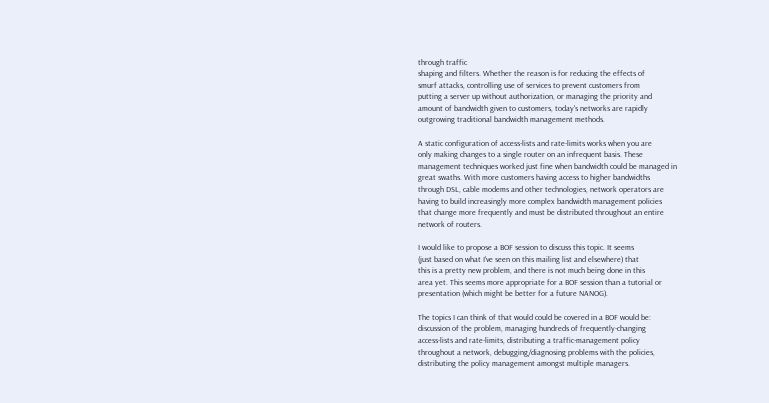through traffic
shaping and filters. Whether the reason is for reducing the effects of
smurf attacks, controlling use of services to prevent customers from
putting a server up without authorization, or managing the priority and
amount of bandwidth given to customers, today's networks are rapidly
outgrowing traditional bandwidth management methods.

A static configuration of access-lists and rate-limits works when you are
only making changes to a single router on an infrequent basis. These
management techniques worked just fine when bandwidth could be managed in
great swaths. With more customers having access to higher bandwidths
through DSL, cable modems and other technologies, network operators are
having to build increasingly more complex bandwidth management policies
that change more frequently and must be distributed throughout an entire
network of routers.

I would like to propose a BOF session to discuss this topic. It seems
(just based on what I've seen on this mailing list and elsewhere) that
this is a pretty new problem, and there is not much being done in this
area yet. This seems more appropriate for a BOF session than a tutorial or
presentation (which might be better for a future NANOG).

The topics I can think of that would could be covered in a BOF would be:
discussion of the problem, managing hundreds of frequently-changing
access-lists and rate-limits, distributing a traffic-management policy
throughout a network, debugging/diagnosing problems with the policies,
distributing the policy management amongst multiple managers.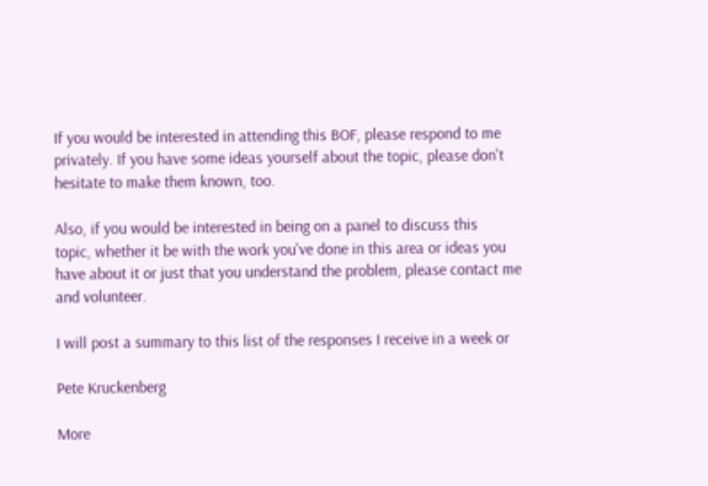If you would be interested in attending this BOF, please respond to me
privately. If you have some ideas yourself about the topic, please don't
hesitate to make them known, too.

Also, if you would be interested in being on a panel to discuss this
topic, whether it be with the work you've done in this area or ideas you
have about it or just that you understand the problem, please contact me
and volunteer.

I will post a summary to this list of the responses I receive in a week or

Pete Kruckenberg

More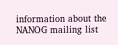information about the NANOG mailing list